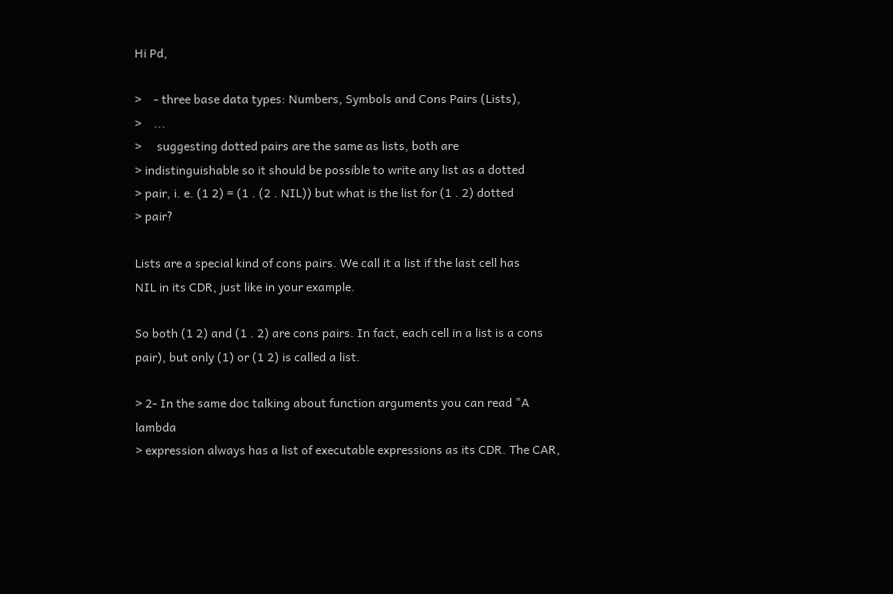Hi Pd,

>    - three base data types: Numbers, Symbols and Cons Pairs (Lists),
>    ...
>     suggesting dotted pairs are the same as lists, both are
> indistinguishable so it should be possible to write any list as a dotted
> pair, i. e. (1 2) = (1 . (2 . NIL)) but what is the list for (1 . 2) dotted
> pair?

Lists are a special kind of cons pairs. We call it a list if the last cell has
NIL in its CDR, just like in your example.

So both (1 2) and (1 . 2) are cons pairs. In fact, each cell in a list is a cons
pair), but only (1) or (1 2) is called a list.

> 2- In the same doc talking about function arguments you can read "A lambda
> expression always has a list of executable expressions as its CDR. The CAR,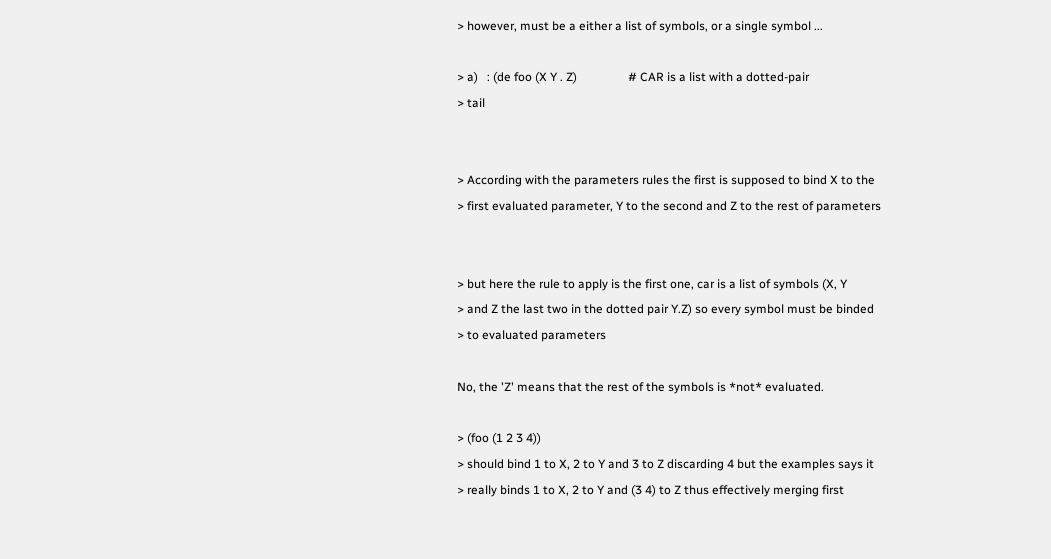> however, must be a either a list of symbols, or a single symbol ...

> a)   : (de foo (X Y . Z)                 # CAR is a list with a dotted-pair
> tail


> According with the parameters rules the first is supposed to bind X to the
> first evaluated parameter, Y to the second and Z to the rest of parameters


> but here the rule to apply is the first one, car is a list of symbols (X, Y
> and Z the last two in the dotted pair Y.Z) so every symbol must be binded
> to evaluated parameters

No, the 'Z' means that the rest of the symbols is *not* evaluated.

> (foo (1 2 3 4))
> should bind 1 to X, 2 to Y and 3 to Z discarding 4 but the examples says it
> really binds 1 to X, 2 to Y and (3 4) to Z thus effectively merging first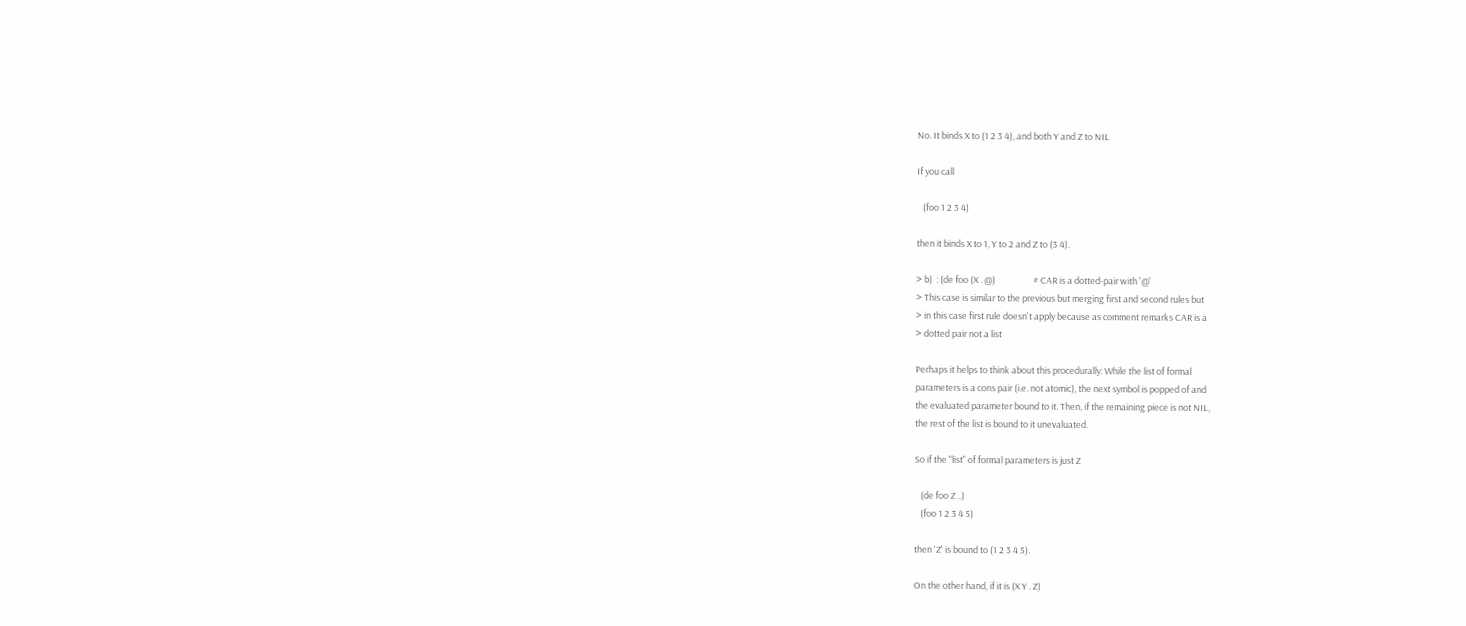No. It binds X to (1 2 3 4), and both Y and Z to NIL

If you call

   (foo 1 2 3 4)

then it binds X to 1, Y to 2 and Z to (3 4).

> b)  : (de foo (X . @)                   # CAR is a dotted-pair with '@'
> This case is similar to the previous but merging first and second rules but
> in this case first rule doesn't apply because as comment remarks CAR is a
> dotted pair not a list

Perhaps it helps to think about this procedurally: While the list of formal
parameters is a cons pair (i.e. not atomic), the next symbol is popped of and
the evaluated parameter bound to it. Then, if the remaining piece is not NIL,
the rest of the list is bound to it unevaluated.

So if the "list" of formal parameters is just Z

   (de foo Z ..)
   (foo 1 2 3 4 5)

then 'Z' is bound to (1 2 3 4 5).

On the other hand, if it is (X Y . Z)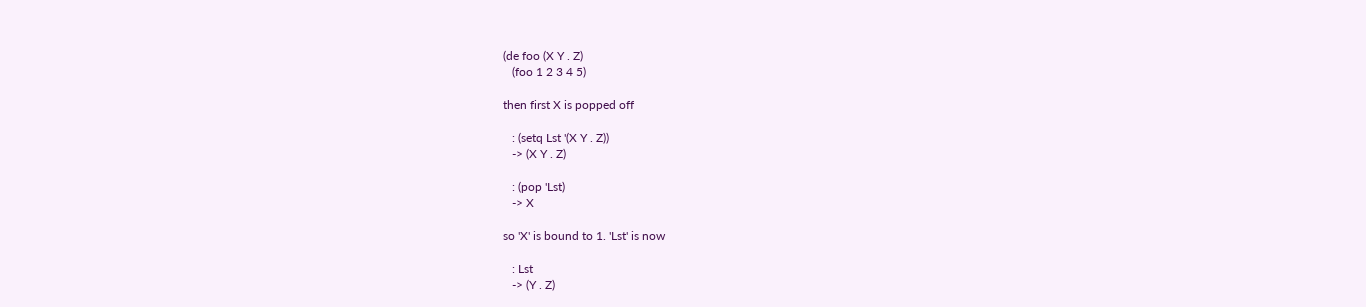(de foo (X Y . Z)
   (foo 1 2 3 4 5)

then first X is popped off

   : (setq Lst '(X Y . Z))
   -> (X Y . Z)

   : (pop 'Lst)
   -> X

so 'X' is bound to 1. 'Lst' is now

   : Lst
   -> (Y . Z)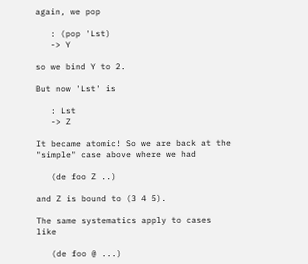again, we pop

   : (pop 'Lst)
   -> Y

so we bind Y to 2.

But now 'Lst' is

   : Lst
   -> Z

It became atomic! So we are back at the "simple" case above where we had

   (de foo Z ..)

and Z is bound to (3 4 5).

The same systematics apply to cases like

   (de foo @ ...)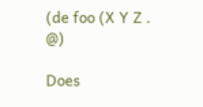(de foo (X Y Z . @)

Does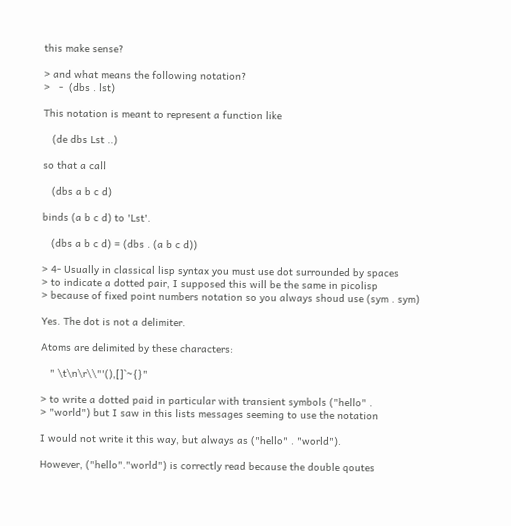this make sense?

> and what means the following notation?
>   -  (dbs . lst)

This notation is meant to represent a function like

   (de dbs Lst ..)

so that a call

   (dbs a b c d)

binds (a b c d) to 'Lst'.

   (dbs a b c d) = (dbs . (a b c d))

> 4- Usually in classical lisp syntax you must use dot surrounded by spaces
> to indicate a dotted pair, I supposed this will be the same in picolisp
> because of fixed point numbers notation so you always shoud use (sym . sym)

Yes. The dot is not a delimiter.

Atoms are delimited by these characters:

   " \t\n\r\\"'(),[]`~{}"

> to write a dotted paid in particular with transient symbols ("hello" .
> "world") but I saw in this lists messages seeming to use the notation

I would not write it this way, but always as ("hello" . "world").

However, ("hello"."world") is correctly read because the double qoutes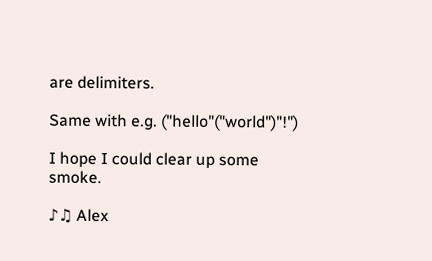are delimiters.

Same with e.g. ("hello"("world")"!")

I hope I could clear up some smoke.

♪♫ Alex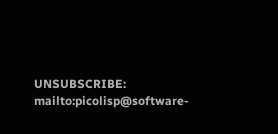UNSUBSCRIBE: mailto:picolisp@software-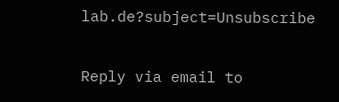lab.de?subject=Unsubscribe

Reply via email to